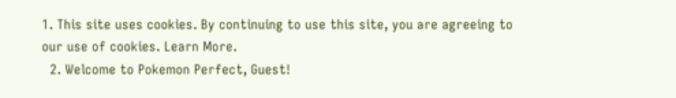1. This site uses cookies. By continuing to use this site, you are agreeing to our use of cookies. Learn More.
  2. Welcome to Pokemon Perfect, Guest!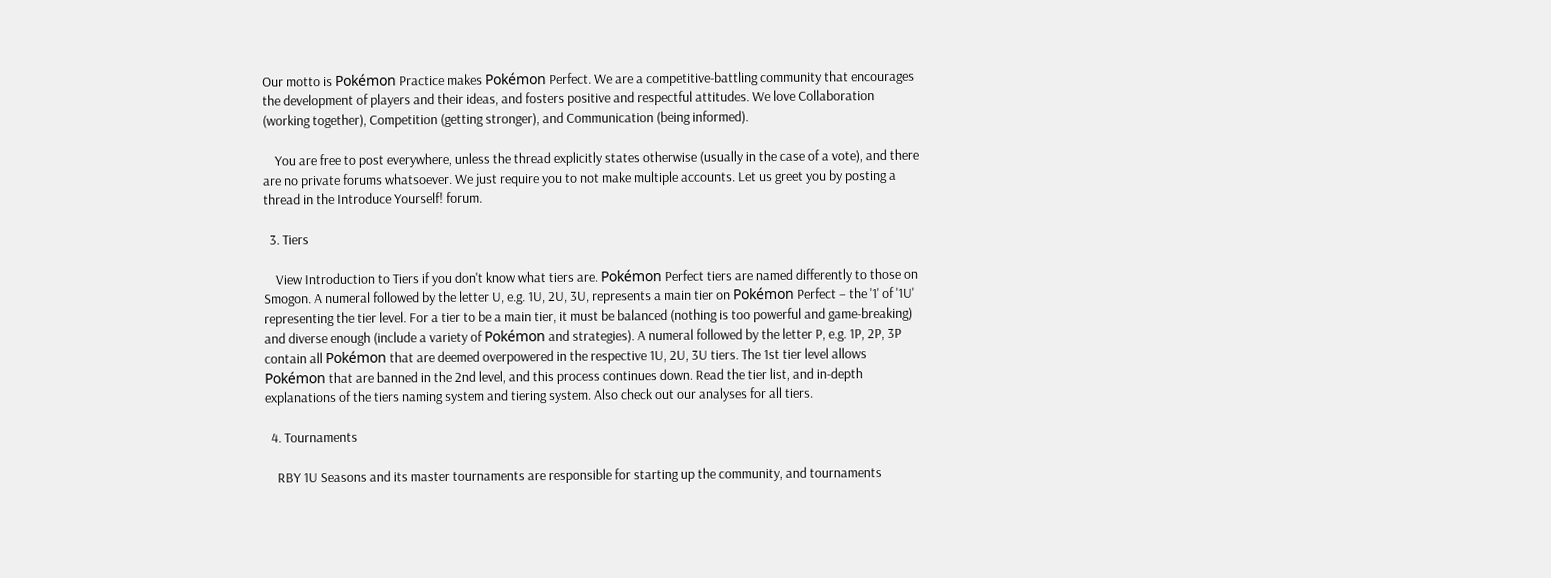Our motto is Pokémon Practice makes Pokémon Perfect. We are a competitive-battling community that encourages the development of players and their ideas, and fosters positive and respectful attitudes. We love Collaboration (working together), Competition (getting stronger), and Communication (being informed).

    You are free to post everywhere, unless the thread explicitly states otherwise (usually in the case of a vote), and there are no private forums whatsoever. We just require you to not make multiple accounts. Let us greet you by posting a thread in the Introduce Yourself! forum.

  3. Tiers

    View Introduction to Tiers if you don't know what tiers are. Pokémon Perfect tiers are named differently to those on Smogon. A numeral followed by the letter U, e.g. 1U, 2U, 3U, represents a main tier on Pokémon Perfect – the '1' of '1U' representing the tier level. For a tier to be a main tier, it must be balanced (nothing is too powerful and game-breaking) and diverse enough (include a variety of Pokémon and strategies). A numeral followed by the letter P, e.g. 1P, 2P, 3P contain all Pokémon that are deemed overpowered in the respective 1U, 2U, 3U tiers. The 1st tier level allows Pokémon that are banned in the 2nd level, and this process continues down. Read the tier list, and in-depth explanations of the tiers naming system and tiering system. Also check out our analyses for all tiers.

  4. Tournaments

    RBY 1U Seasons and its master tournaments are responsible for starting up the community, and tournaments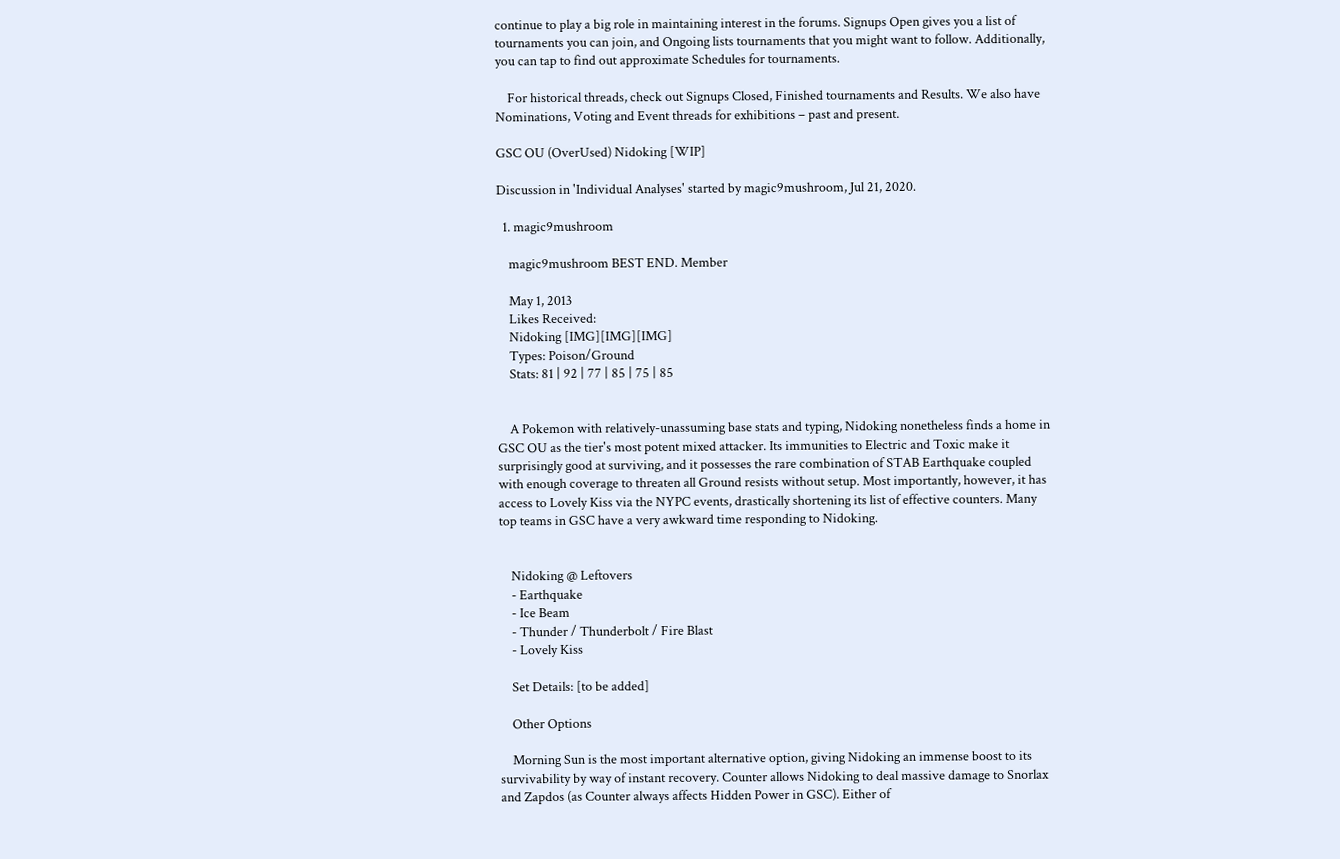continue to play a big role in maintaining interest in the forums. Signups Open gives you a list of tournaments you can join, and Ongoing lists tournaments that you might want to follow. Additionally, you can tap to find out approximate Schedules for tournaments.

    For historical threads, check out Signups Closed, Finished tournaments and Results. We also have Nominations, Voting and Event threads for exhibitions – past and present.

GSC OU (OverUsed) Nidoking [WIP]

Discussion in 'Individual Analyses' started by magic9mushroom, Jul 21, 2020.

  1. magic9mushroom

    magic9mushroom BEST END. Member

    May 1, 2013
    Likes Received:
    Nidoking [IMG][IMG][IMG]
    Types: Poison/Ground
    Stats: 81 | 92 | 77 | 85 | 75 | 85


    A Pokemon with relatively-unassuming base stats and typing, Nidoking nonetheless finds a home in GSC OU as the tier's most potent mixed attacker. Its immunities to Electric and Toxic make it surprisingly good at surviving, and it possesses the rare combination of STAB Earthquake coupled with enough coverage to threaten all Ground resists without setup. Most importantly, however, it has access to Lovely Kiss via the NYPC events, drastically shortening its list of effective counters. Many top teams in GSC have a very awkward time responding to Nidoking.


    Nidoking @ Leftovers
    - Earthquake
    - Ice Beam
    - Thunder / Thunderbolt / Fire Blast
    - Lovely Kiss

    Set Details: [to be added]

    Other Options

    Morning Sun is the most important alternative option, giving Nidoking an immense boost to its survivability by way of instant recovery. Counter allows Nidoking to deal massive damage to Snorlax and Zapdos (as Counter always affects Hidden Power in GSC). Either of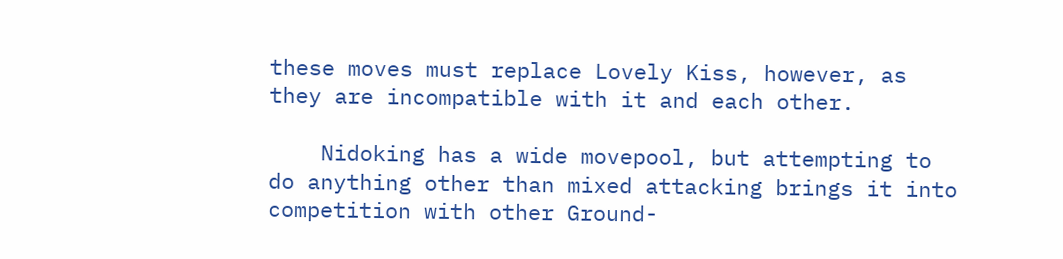these moves must replace Lovely Kiss, however, as they are incompatible with it and each other.

    Nidoking has a wide movepool, but attempting to do anything other than mixed attacking brings it into competition with other Ground-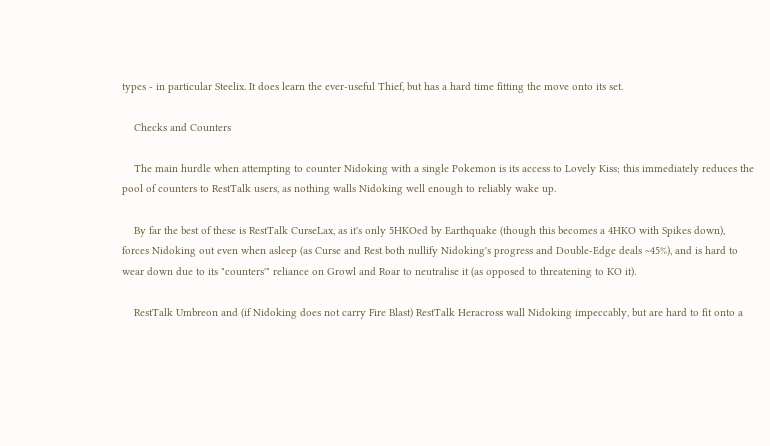types - in particular Steelix. It does learn the ever-useful Thief, but has a hard time fitting the move onto its set.

    Checks and Counters

    The main hurdle when attempting to counter Nidoking with a single Pokemon is its access to Lovely Kiss; this immediately reduces the pool of counters to RestTalk users, as nothing walls Nidoking well enough to reliably wake up.

    By far the best of these is RestTalk CurseLax, as it's only 5HKOed by Earthquake (though this becomes a 4HKO with Spikes down), forces Nidoking out even when asleep (as Curse and Rest both nullify Nidoking's progress and Double-Edge deals ~45%), and is hard to wear down due to its "counters'" reliance on Growl and Roar to neutralise it (as opposed to threatening to KO it).

    RestTalk Umbreon and (if Nidoking does not carry Fire Blast) RestTalk Heracross wall Nidoking impeccably, but are hard to fit onto a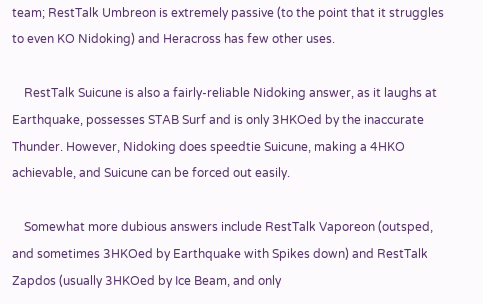team; RestTalk Umbreon is extremely passive (to the point that it struggles to even KO Nidoking) and Heracross has few other uses.

    RestTalk Suicune is also a fairly-reliable Nidoking answer, as it laughs at Earthquake, possesses STAB Surf and is only 3HKOed by the inaccurate Thunder. However, Nidoking does speedtie Suicune, making a 4HKO achievable, and Suicune can be forced out easily.

    Somewhat more dubious answers include RestTalk Vaporeon (outsped, and sometimes 3HKOed by Earthquake with Spikes down) and RestTalk Zapdos (usually 3HKOed by Ice Beam, and only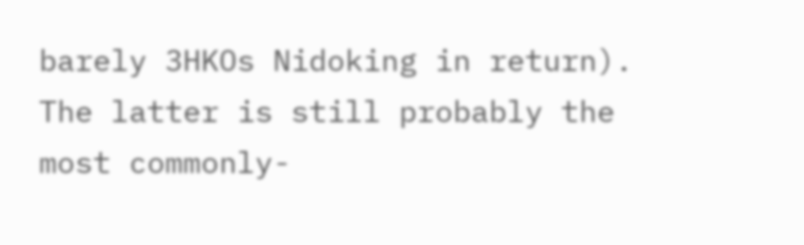barely 3HKOs Nidoking in return). The latter is still probably the most commonly-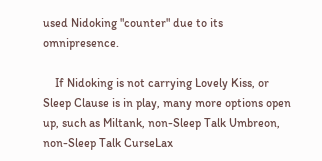used Nidoking "counter" due to its omnipresence.

    If Nidoking is not carrying Lovely Kiss, or Sleep Clause is in play, many more options open up, such as Miltank, non-Sleep Talk Umbreon, non-Sleep Talk CurseLax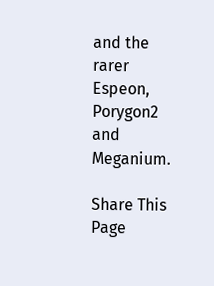and the rarer Espeon, Porygon2 and Meganium.

Share This Page